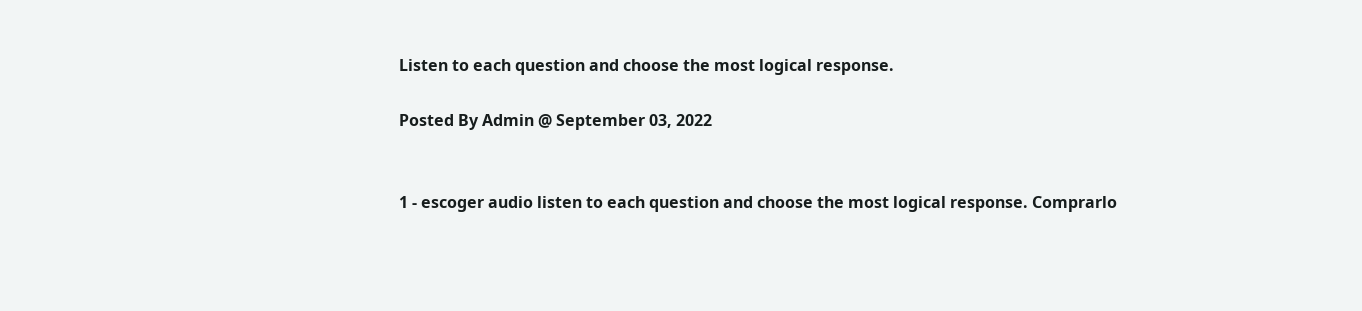Listen to each question and choose the most logical response.

Posted By Admin @ September 03, 2022


1 - escoger audio listen to each question and choose the most logical response. Comprarlo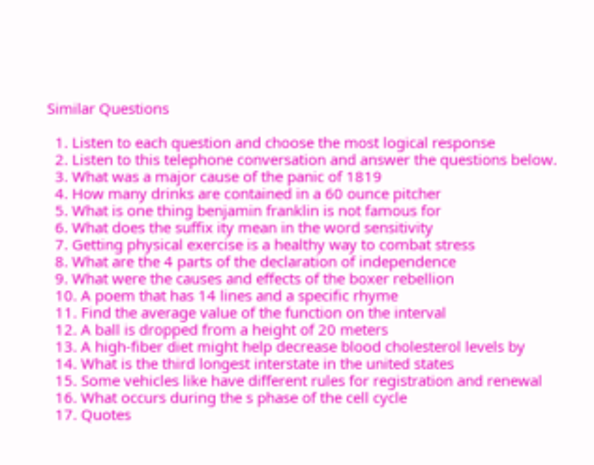Similar Questions

  1. Listen to each question and choose the most logical response
  2. Listen to this telephone conversation and answer the questions below.
  3. What was a major cause of the panic of 1819
  4. How many drinks are contained in a 60 ounce pitcher
  5. What is one thing benjamin franklin is not famous for
  6. What does the suffix ity mean in the word sensitivity
  7. Getting physical exercise is a healthy way to combat stress
  8. What are the 4 parts of the declaration of independence
  9. What were the causes and effects of the boxer rebellion
  10. A poem that has 14 lines and a specific rhyme
  11. Find the average value of the function on the interval
  12. A ball is dropped from a height of 20 meters
  13. A high-fiber diet might help decrease blood cholesterol levels by
  14. What is the third longest interstate in the united states
  15. Some vehicles like have different rules for registration and renewal
  16. What occurs during the s phase of the cell cycle
  17. Quotes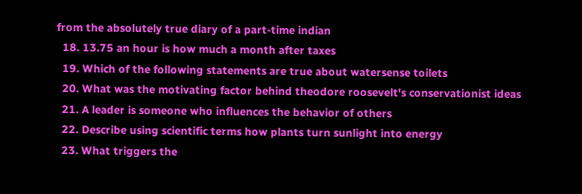from the absolutely true diary of a part-time indian
  18. 13.75 an hour is how much a month after taxes
  19. Which of the following statements are true about watersense toilets
  20. What was the motivating factor behind theodore roosevelt's conservationist ideas
  21. A leader is someone who influences the behavior of others
  22. Describe using scientific terms how plants turn sunlight into energy
  23. What triggers the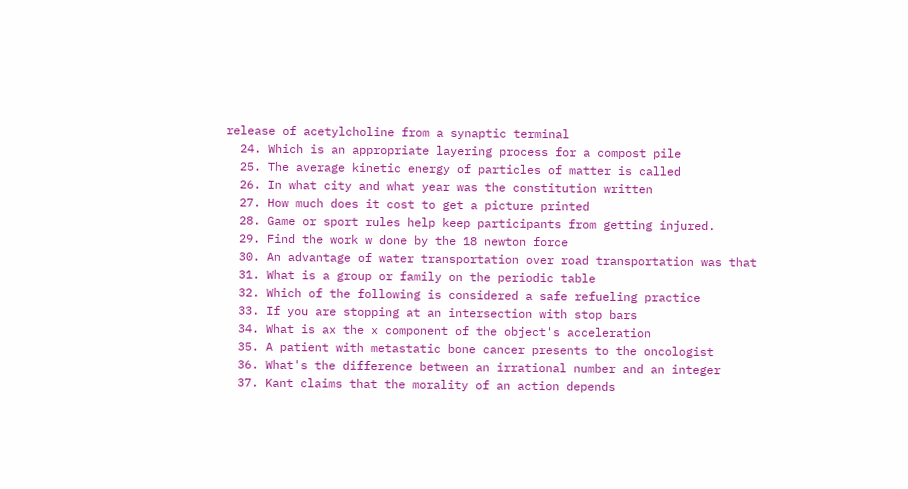release of acetylcholine from a synaptic terminal
  24. Which is an appropriate layering process for a compost pile
  25. The average kinetic energy of particles of matter is called
  26. In what city and what year was the constitution written
  27. How much does it cost to get a picture printed
  28. Game or sport rules help keep participants from getting injured.
  29. Find the work w done by the 18 newton force
  30. An advantage of water transportation over road transportation was that
  31. What is a group or family on the periodic table
  32. Which of the following is considered a safe refueling practice
  33. If you are stopping at an intersection with stop bars
  34. What is ax the x component of the object's acceleration
  35. A patient with metastatic bone cancer presents to the oncologist
  36. What's the difference between an irrational number and an integer
  37. Kant claims that the morality of an action depends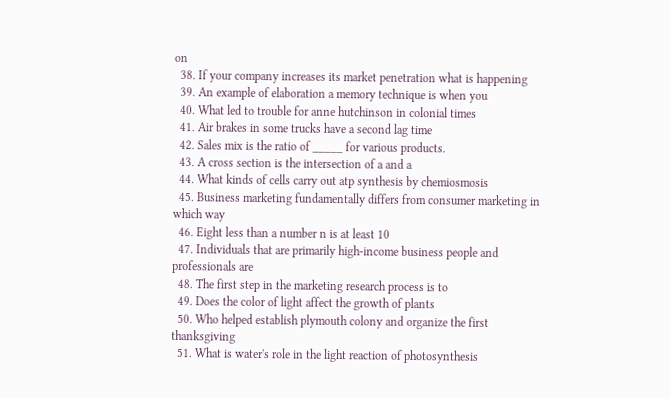on
  38. If your company increases its market penetration what is happening
  39. An example of elaboration a memory technique is when you
  40. What led to trouble for anne hutchinson in colonial times
  41. Air brakes in some trucks have a second lag time
  42. Sales mix is the ratio of _____ for various products.
  43. A cross section is the intersection of a and a
  44. What kinds of cells carry out atp synthesis by chemiosmosis
  45. Business marketing fundamentally differs from consumer marketing in which way
  46. Eight less than a number n is at least 10
  47. Individuals that are primarily high-income business people and professionals are
  48. The first step in the marketing research process is to
  49. Does the color of light affect the growth of plants
  50. Who helped establish plymouth colony and organize the first thanksgiving
  51. What is water's role in the light reaction of photosynthesis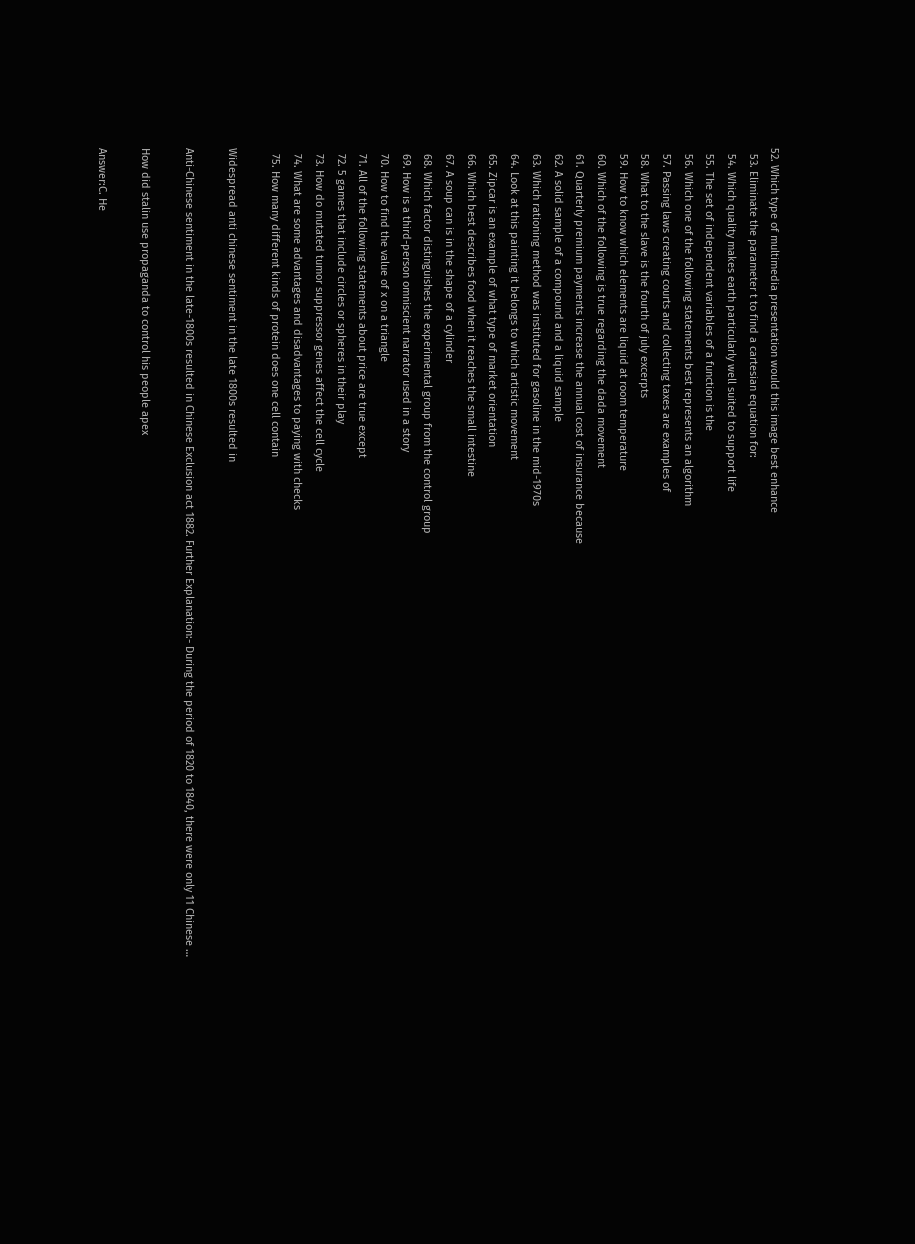52. Which type of multimedia presentation would this image best enhance
  53. Eliminate the parameter t to find a cartesian equation for:
  54. Which quality makes earth particularly well suited to support life
  55. The set of independent variables of a function is the
  56. Which one of the following statements best represents an algorithm
  57. Passing laws creating courts and collecting taxes are examples of
  58. What to the slave is the fourth of july excerpts
  59. How to know which elements are liquid at room temperature
  60. Which of the following is true regarding the dada movement
  61. Quarterly premium payments increase the annual cost of insurance because
  62. A solid sample of a compound and a liquid sample
  63. Which rationing method was instituted for gasoline in the mid-1970s
  64. Look at this painting it belongs to which artistic movement
  65. Zipcar is an example of what type of market orientation
  66. Which best describes food when it reaches the small intestine
  67. A soup can is in the shape of a cylinder
  68. Which factor distinguishes the experimental group from the control group
  69. How is a third-person omniscient narrator used in a story
  70. How to find the value of x on a triangle
  71. All of the following statements about price are true except
  72. 5 games that include circles or spheres in their play
  73. How do mutated tumor suppressor genes affect the cell cycle
  74. What are some advantages and disadvantages to paying with checks
  75. How many different kinds of protein does one cell contain

Widespread anti chinese sentiment in the late 1800s resulted in

Anti-Chinese sentiment in the late-1800s resulted in Chinese Exclusion act 1882. Further Explanation:- During the period of 1820 to 1840, there were only 11 Chinese …

How did stalin use propaganda to control his people apex

Answer:C. He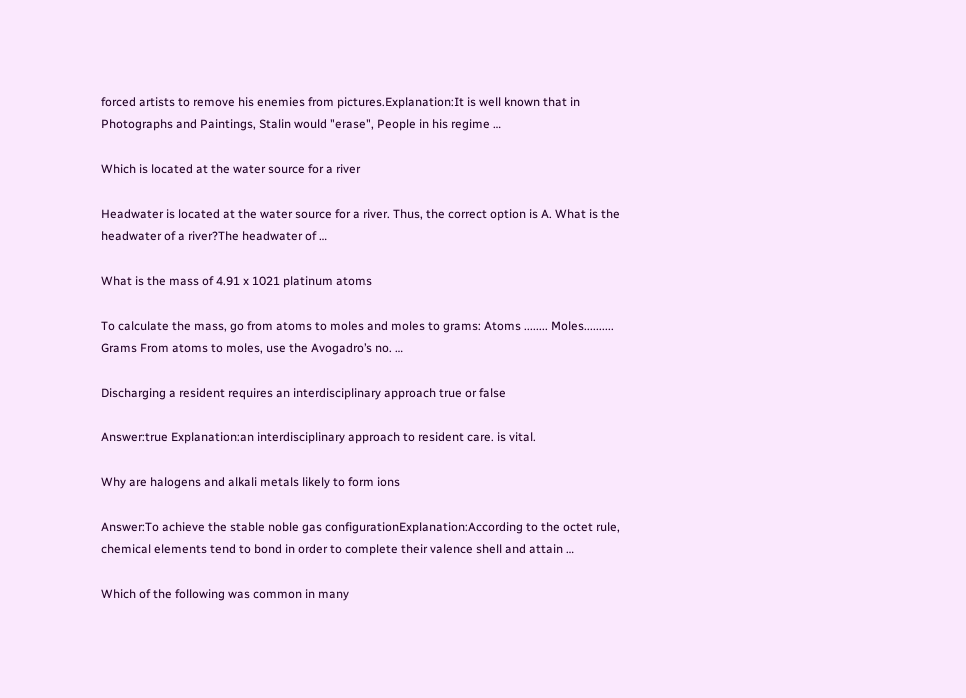forced artists to remove his enemies from pictures.Explanation:It is well known that in Photographs and Paintings, Stalin would "erase", People in his regime …

Which is located at the water source for a river

Headwater is located at the water source for a river. Thus, the correct option is A. What is the headwater of a river?The headwater of …

What is the mass of 4.91 x 1021 platinum atoms

To calculate the mass, go from atoms to moles and moles to grams: Atoms ........ Moles.......... Grams From atoms to moles, use the Avogadro’s no. …

Discharging a resident requires an interdisciplinary approach true or false

Answer:true Explanation:an interdisciplinary approach to resident care. is vital.

Why are halogens and alkali metals likely to form ions

Answer:To achieve the stable noble gas configurationExplanation:According to the octet rule, chemical elements tend to bond in order to complete their valence shell and attain …

Which of the following was common in many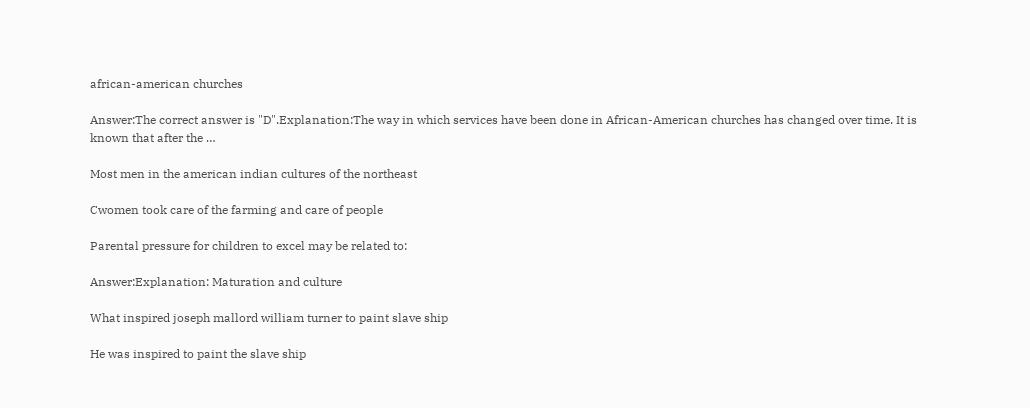african-american churches

Answer:The correct answer is "D".Explanation:The way in which services have been done in African-American churches has changed over time. It is known that after the …

Most men in the american indian cultures of the northeast

Cwomen took care of the farming and care of people

Parental pressure for children to excel may be related to:

Answer:Explanation: Maturation and culture

What inspired joseph mallord william turner to paint slave ship

He was inspired to paint the slave ship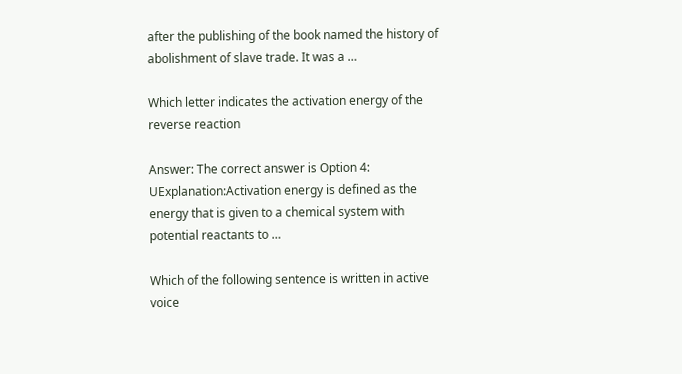after the publishing of the book named the history of abolishment of slave trade. It was a …

Which letter indicates the activation energy of the reverse reaction

Answer: The correct answer is Option 4: UExplanation:Activation energy is defined as the energy that is given to a chemical system with potential reactants to …

Which of the following sentence is written in active voice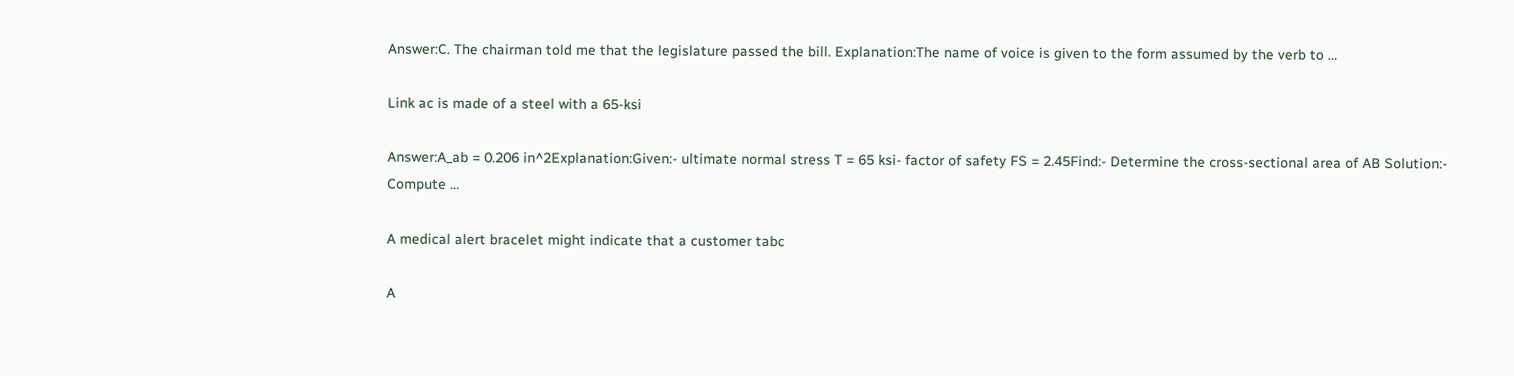Answer:C. The chairman told me that the legislature passed the bill. Explanation:The name of voice is given to the form assumed by the verb to …

Link ac is made of a steel with a 65-ksi

Answer:A_ab = 0.206 in^2Explanation:Given:- ultimate normal stress T = 65 ksi- factor of safety FS = 2.45Find:- Determine the cross-sectional area of AB Solution:- Compute …

A medical alert bracelet might indicate that a customer tabc

A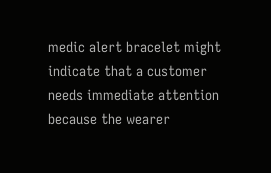medic alert bracelet might indicate that a customer needs immediate attention because the wearer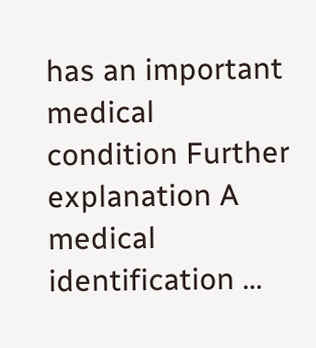has an important medical condition Further explanation A medical identification …